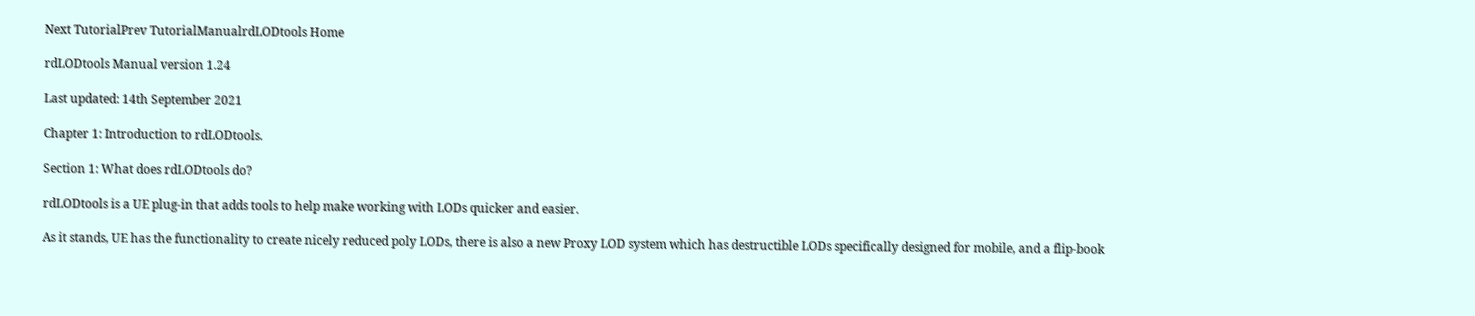Next TutorialPrev TutorialManualrdLODtools Home

rdLODtools Manual version 1.24

Last updated: 14th September 2021

Chapter 1: Introduction to rdLODtools.

Section 1: What does rdLODtools do?

rdLODtools is a UE plug-in that adds tools to help make working with LODs quicker and easier.

As it stands, UE has the functionality to create nicely reduced poly LODs, there is also a new Proxy LOD system which has destructible LODs specifically designed for mobile, and a flip-book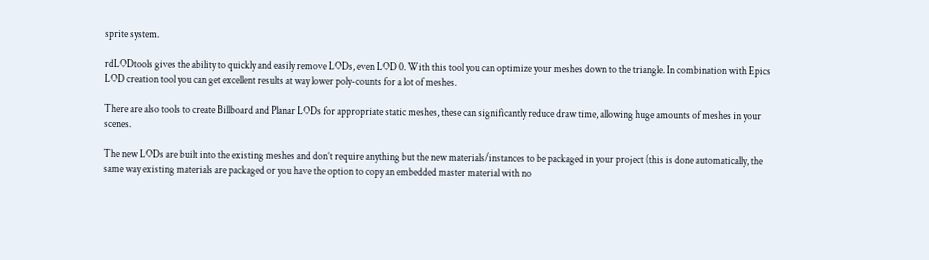sprite system.

rdLODtools gives the ability to quickly and easily remove LODs, even LOD 0. With this tool you can optimize your meshes down to the triangle. In combination with Epics LOD creation tool you can get excellent results at way lower poly-counts for a lot of meshes.

There are also tools to create Billboard and Planar LODs for appropriate static meshes, these can significantly reduce draw time, allowing huge amounts of meshes in your scenes.

The new LODs are built into the existing meshes and don’t require anything but the new materials/instances to be packaged in your project (this is done automatically, the same way existing materials are packaged or you have the option to copy an embedded master material with no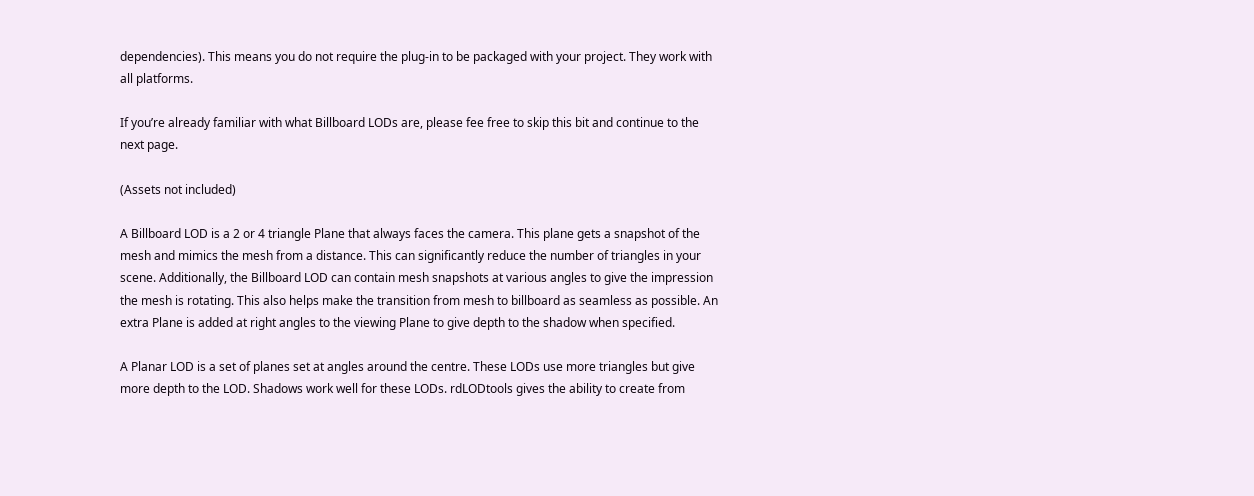dependencies). This means you do not require the plug-in to be packaged with your project. They work with all platforms.

If you’re already familiar with what Billboard LODs are, please fee free to skip this bit and continue to the next page.

(Assets not included)

A Billboard LOD is a 2 or 4 triangle Plane that always faces the camera. This plane gets a snapshot of the mesh and mimics the mesh from a distance. This can significantly reduce the number of triangles in your scene. Additionally, the Billboard LOD can contain mesh snapshots at various angles to give the impression the mesh is rotating. This also helps make the transition from mesh to billboard as seamless as possible. An extra Plane is added at right angles to the viewing Plane to give depth to the shadow when specified.

A Planar LOD is a set of planes set at angles around the centre. These LODs use more triangles but give more depth to the LOD. Shadows work well for these LODs. rdLODtools gives the ability to create from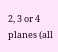2, 3 or 4 planes (all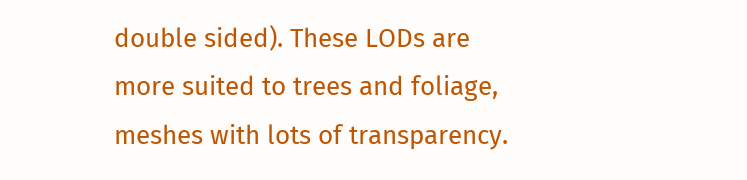double sided). These LODs are more suited to trees and foliage, meshes with lots of transparency.